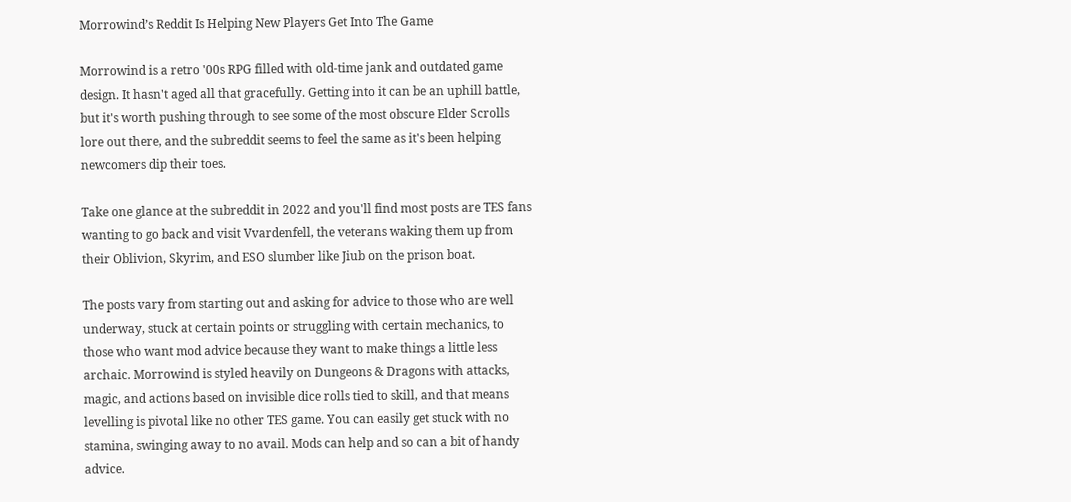Morrowind’s Reddit Is Helping New Players Get Into The Game

Morrowind is a retro '00s RPG filled with old-time jank and outdated game design. It hasn't aged all that gracefully. Getting into it can be an uphill battle, but it's worth pushing through to see some of the most obscure Elder Scrolls lore out there, and the subreddit seems to feel the same as it's been helping newcomers dip their toes.

Take one glance at the subreddit in 2022 and you'll find most posts are TES fans wanting to go back and visit Vvardenfell, the veterans waking them up from their Oblivion, Skyrim, and ESO slumber like Jiub on the prison boat.

The posts vary from starting out and asking for advice to those who are well underway, stuck at certain points or struggling with certain mechanics, to those who want mod advice because they want to make things a little less archaic. Morrowind is styled heavily on Dungeons & Dragons with attacks, magic, and actions based on invisible dice rolls tied to skill, and that means levelling is pivotal like no other TES game. You can easily get stuck with no stamina, swinging away to no avail. Mods can help and so can a bit of handy advice.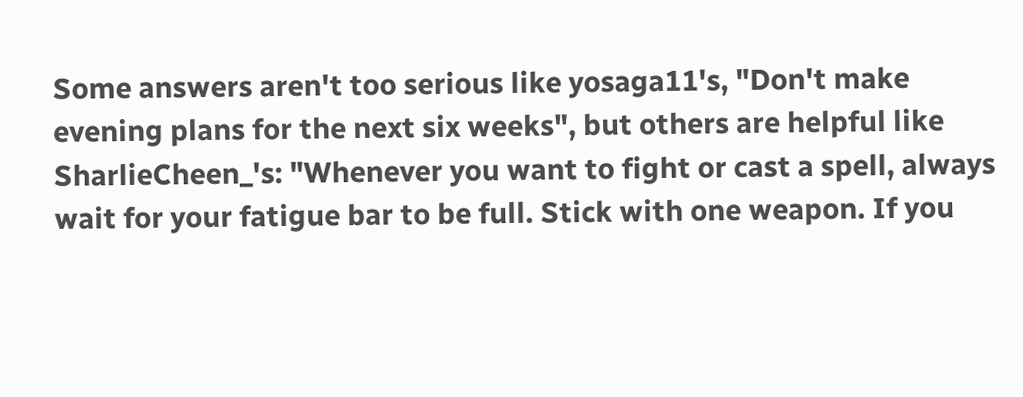Some answers aren't too serious like yosaga11's, "Don't make evening plans for the next six weeks", but others are helpful like SharlieCheen_'s: "Whenever you want to fight or cast a spell, always wait for your fatigue bar to be full. Stick with one weapon. If you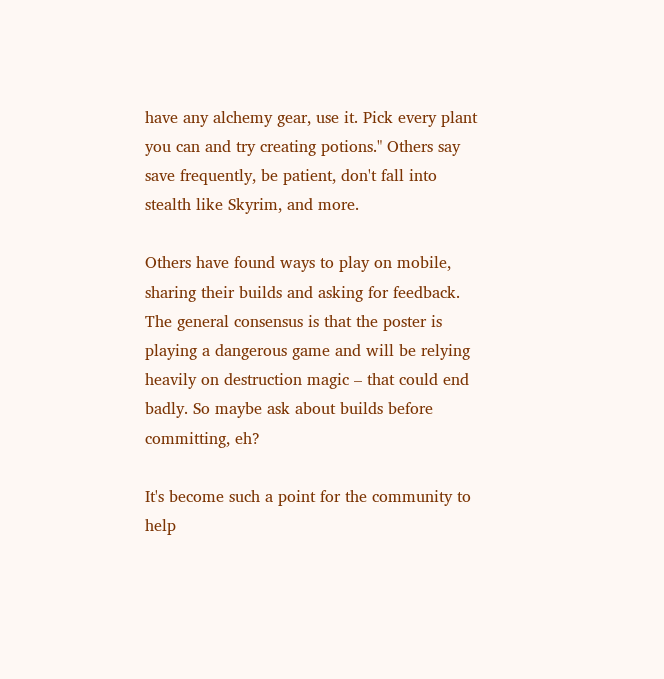have any alchemy gear, use it. Pick every plant you can and try creating potions." Others say save frequently, be patient, don't fall into stealth like Skyrim, and more.

Others have found ways to play on mobile, sharing their builds and asking for feedback. The general consensus is that the poster is playing a dangerous game and will be relying heavily on destruction magic – that could end badly. So maybe ask about builds before committing, eh?

It's become such a point for the community to help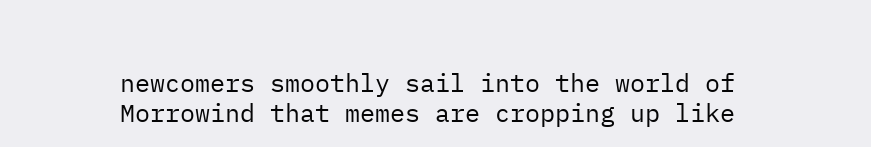newcomers smoothly sail into the world of Morrowind that memes are cropping up like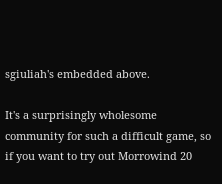sgiuliah's embedded above.

It's a surprisingly wholesome community for such a difficult game, so if you want to try out Morrowind 20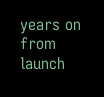years on from launch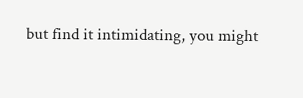but find it intimidating, you might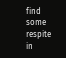find some respite in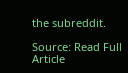the subreddit.

Source: Read Full Article